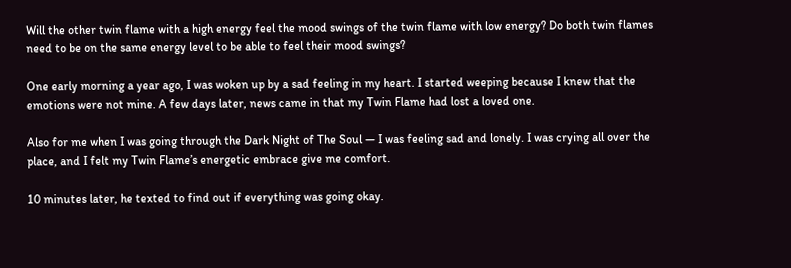Will the other twin flame with a high energy feel the mood swings of the twin flame with low energy? Do both twin flames need to be on the same energy level to be able to feel their mood swings?

One early morning a year ago, I was woken up by a sad feeling in my heart. I started weeping because I knew that the emotions were not mine. A few days later, news came in that my Twin Flame had lost a loved one.

Also for me when I was going through the Dark Night of The Soul — I was feeling sad and lonely. I was crying all over the place, and I felt my Twin Flame’s energetic embrace give me comfort.

10 minutes later, he texted to find out if everything was going okay.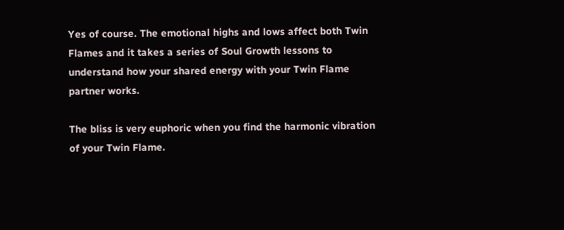Yes of course. The emotional highs and lows affect both Twin Flames and it takes a series of Soul Growth lessons to understand how your shared energy with your Twin Flame partner works.

The bliss is very euphoric when you find the harmonic vibration of your Twin Flame.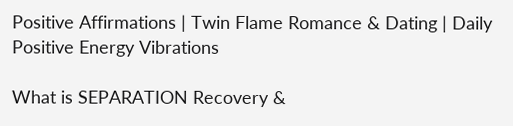Positive Affirmations | Twin Flame Romance & Dating | Daily Positive Energy Vibrations

What is SEPARATION Recovery &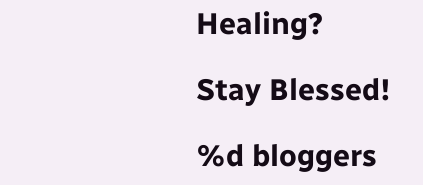Healing?

Stay Blessed!

%d bloggers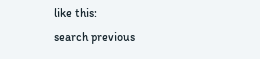like this:
search previous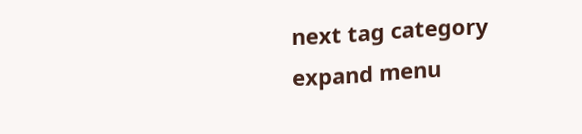next tag category expand menu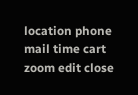location phone mail time cart zoom edit close